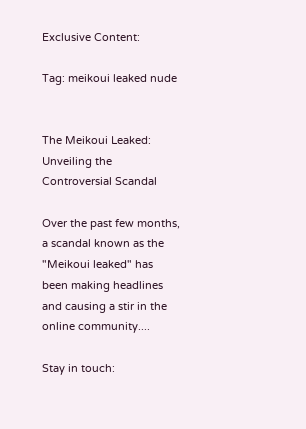Exclusive Content:

Tag: meikoui leaked nude


The Meikoui Leaked: Unveiling the Controversial Scandal

Over the past few months, a scandal known as the "Meikoui leaked" has been making headlines and causing a stir in the online community....

Stay in touch: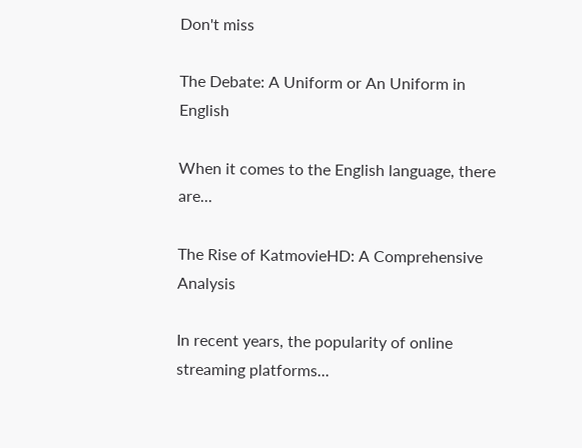Don't miss

The Debate: A Uniform or An Uniform in English

When it comes to the English language, there are...

The Rise of KatmovieHD: A Comprehensive Analysis

In recent years, the popularity of online streaming platforms...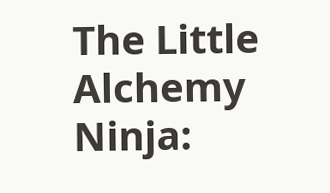The Little Alchemy Ninja: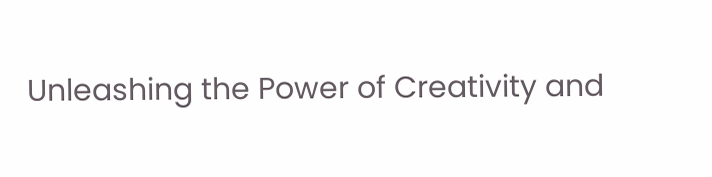Unleashing the Power of Creativity and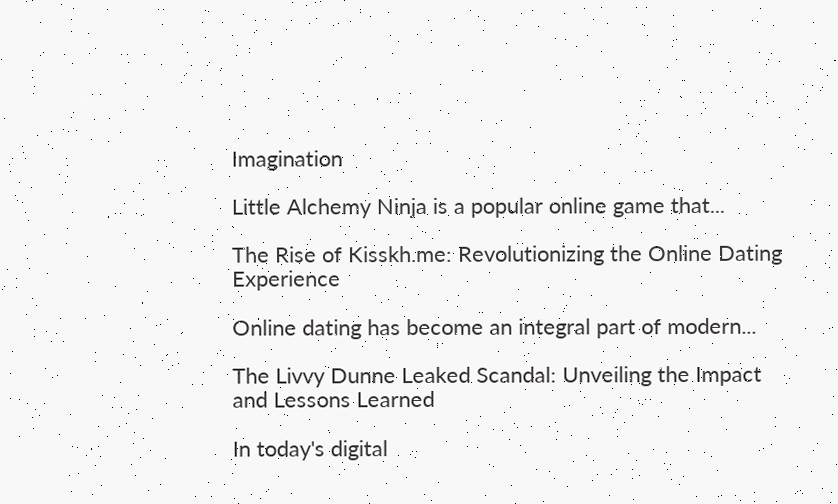Imagination

Little Alchemy Ninja is a popular online game that...

The Rise of Kisskh.me: Revolutionizing the Online Dating Experience

Online dating has become an integral part of modern...

The Livvy Dunne Leaked Scandal: Unveiling the Impact and Lessons Learned

In today's digital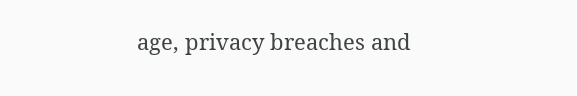age, privacy breaches and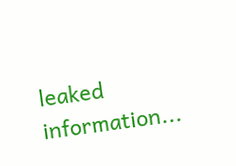leaked information...